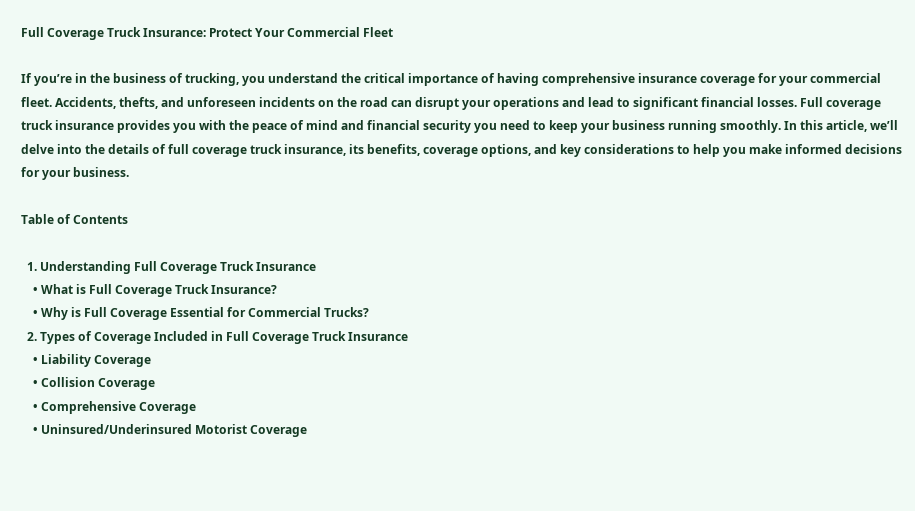Full Coverage Truck Insurance: Protect Your Commercial Fleet

If you’re in the business of trucking, you understand the critical importance of having comprehensive insurance coverage for your commercial fleet. Accidents, thefts, and unforeseen incidents on the road can disrupt your operations and lead to significant financial losses. Full coverage truck insurance provides you with the peace of mind and financial security you need to keep your business running smoothly. In this article, we’ll delve into the details of full coverage truck insurance, its benefits, coverage options, and key considerations to help you make informed decisions for your business.

Table of Contents

  1. Understanding Full Coverage Truck Insurance
    • What is Full Coverage Truck Insurance?
    • Why is Full Coverage Essential for Commercial Trucks?
  2. Types of Coverage Included in Full Coverage Truck Insurance
    • Liability Coverage
    • Collision Coverage
    • Comprehensive Coverage
    • Uninsured/Underinsured Motorist Coverage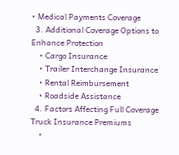• Medical Payments Coverage
  3. Additional Coverage Options to Enhance Protection
    • Cargo Insurance
    • Trailer Interchange Insurance
    • Rental Reimbursement
    • Roadside Assistance
  4. Factors Affecting Full Coverage Truck Insurance Premiums
    •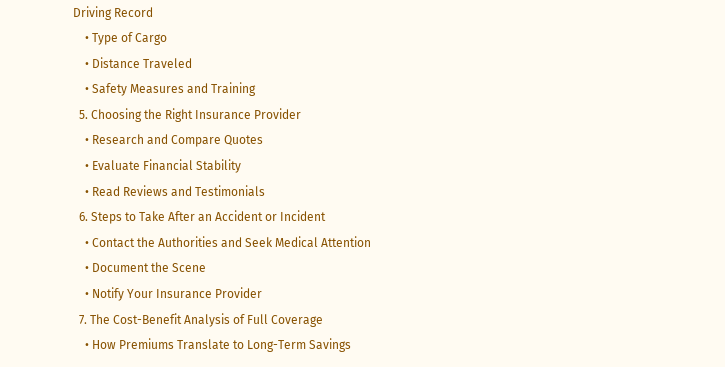Driving Record
    • Type of Cargo
    • Distance Traveled
    • Safety Measures and Training
  5. Choosing the Right Insurance Provider
    • Research and Compare Quotes
    • Evaluate Financial Stability
    • Read Reviews and Testimonials
  6. Steps to Take After an Accident or Incident
    • Contact the Authorities and Seek Medical Attention
    • Document the Scene
    • Notify Your Insurance Provider
  7. The Cost-Benefit Analysis of Full Coverage
    • How Premiums Translate to Long-Term Savings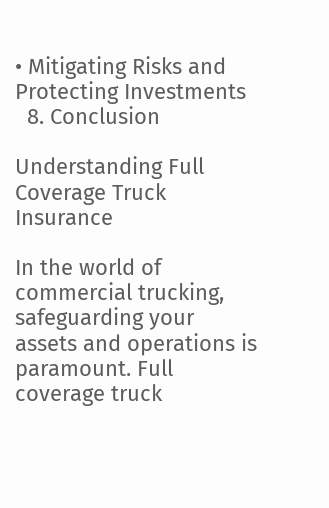• Mitigating Risks and Protecting Investments
  8. Conclusion

Understanding Full Coverage Truck Insurance

In the world of commercial trucking, safeguarding your assets and operations is paramount. Full coverage truck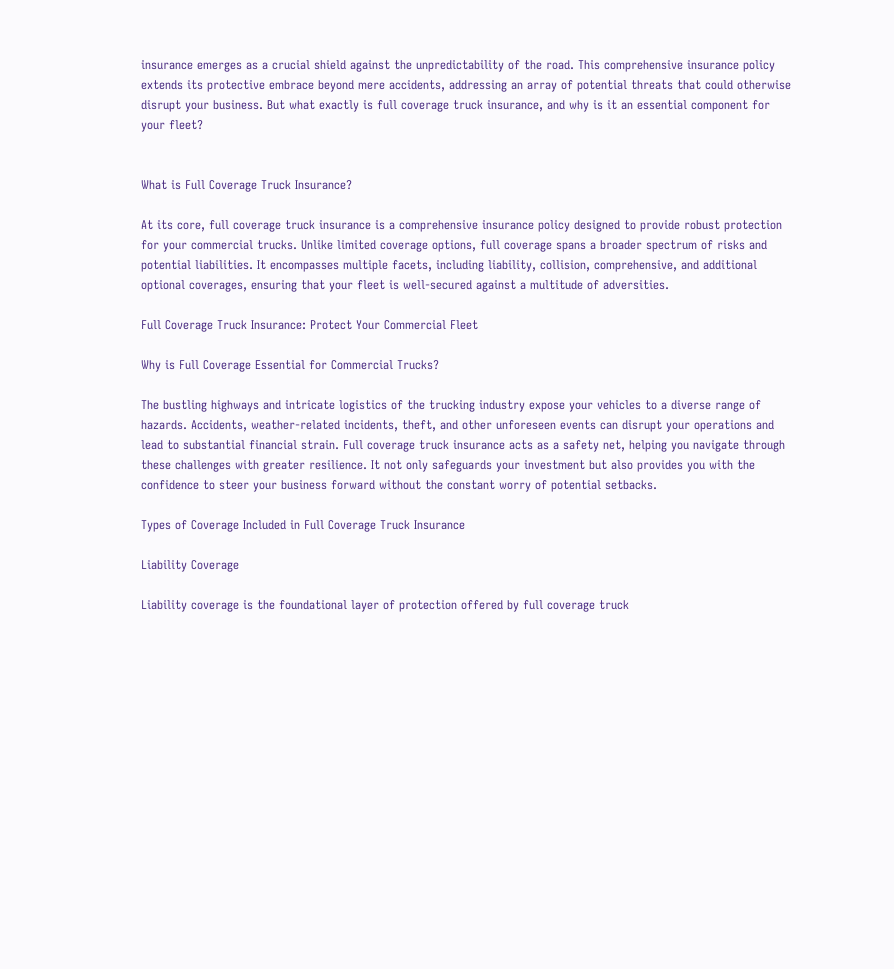insurance emerges as a crucial shield against the unpredictability of the road. This comprehensive insurance policy extends its protective embrace beyond mere accidents, addressing an array of potential threats that could otherwise disrupt your business. But what exactly is full coverage truck insurance, and why is it an essential component for your fleet?


What is Full Coverage Truck Insurance?

At its core, full coverage truck insurance is a comprehensive insurance policy designed to provide robust protection for your commercial trucks. Unlike limited coverage options, full coverage spans a broader spectrum of risks and potential liabilities. It encompasses multiple facets, including liability, collision, comprehensive, and additional optional coverages, ensuring that your fleet is well-secured against a multitude of adversities.

Full Coverage Truck Insurance: Protect Your Commercial Fleet

Why is Full Coverage Essential for Commercial Trucks?

The bustling highways and intricate logistics of the trucking industry expose your vehicles to a diverse range of hazards. Accidents, weather-related incidents, theft, and other unforeseen events can disrupt your operations and lead to substantial financial strain. Full coverage truck insurance acts as a safety net, helping you navigate through these challenges with greater resilience. It not only safeguards your investment but also provides you with the confidence to steer your business forward without the constant worry of potential setbacks.

Types of Coverage Included in Full Coverage Truck Insurance

Liability Coverage

Liability coverage is the foundational layer of protection offered by full coverage truck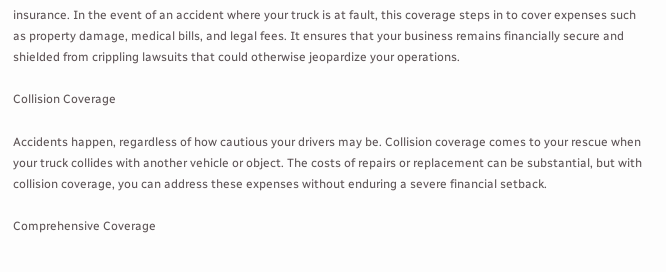insurance. In the event of an accident where your truck is at fault, this coverage steps in to cover expenses such as property damage, medical bills, and legal fees. It ensures that your business remains financially secure and shielded from crippling lawsuits that could otherwise jeopardize your operations.

Collision Coverage

Accidents happen, regardless of how cautious your drivers may be. Collision coverage comes to your rescue when your truck collides with another vehicle or object. The costs of repairs or replacement can be substantial, but with collision coverage, you can address these expenses without enduring a severe financial setback.

Comprehensive Coverage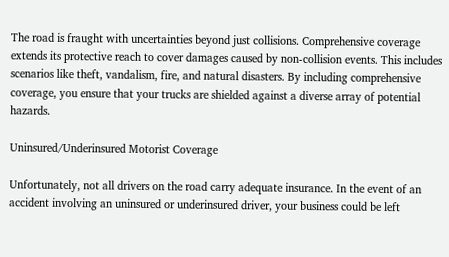The road is fraught with uncertainties beyond just collisions. Comprehensive coverage extends its protective reach to cover damages caused by non-collision events. This includes scenarios like theft, vandalism, fire, and natural disasters. By including comprehensive coverage, you ensure that your trucks are shielded against a diverse array of potential hazards.

Uninsured/Underinsured Motorist Coverage

Unfortunately, not all drivers on the road carry adequate insurance. In the event of an accident involving an uninsured or underinsured driver, your business could be left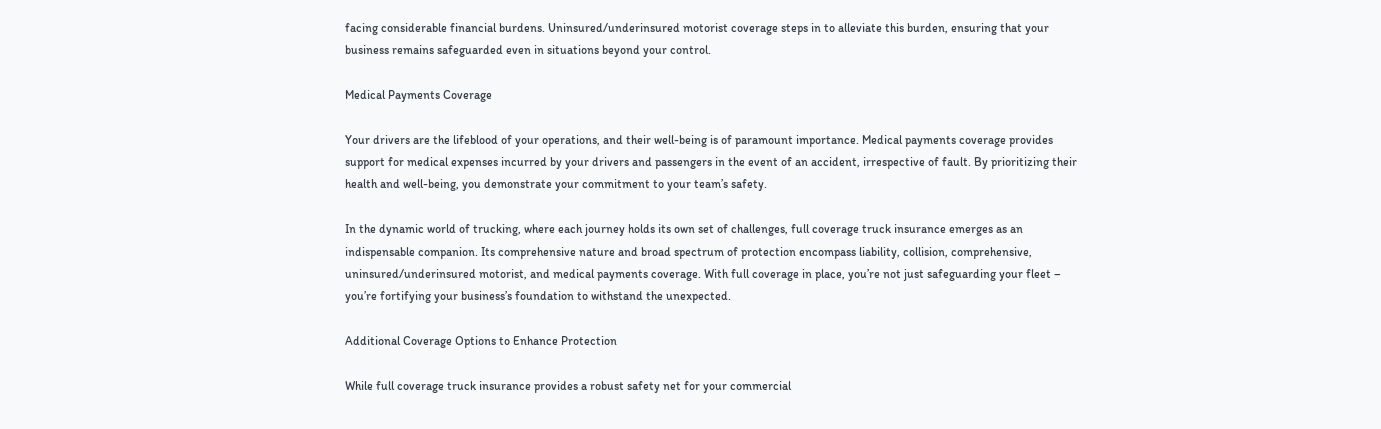facing considerable financial burdens. Uninsured/underinsured motorist coverage steps in to alleviate this burden, ensuring that your business remains safeguarded even in situations beyond your control.

Medical Payments Coverage

Your drivers are the lifeblood of your operations, and their well-being is of paramount importance. Medical payments coverage provides support for medical expenses incurred by your drivers and passengers in the event of an accident, irrespective of fault. By prioritizing their health and well-being, you demonstrate your commitment to your team’s safety.

In the dynamic world of trucking, where each journey holds its own set of challenges, full coverage truck insurance emerges as an indispensable companion. Its comprehensive nature and broad spectrum of protection encompass liability, collision, comprehensive, uninsured/underinsured motorist, and medical payments coverage. With full coverage in place, you’re not just safeguarding your fleet – you’re fortifying your business’s foundation to withstand the unexpected.

Additional Coverage Options to Enhance Protection

While full coverage truck insurance provides a robust safety net for your commercial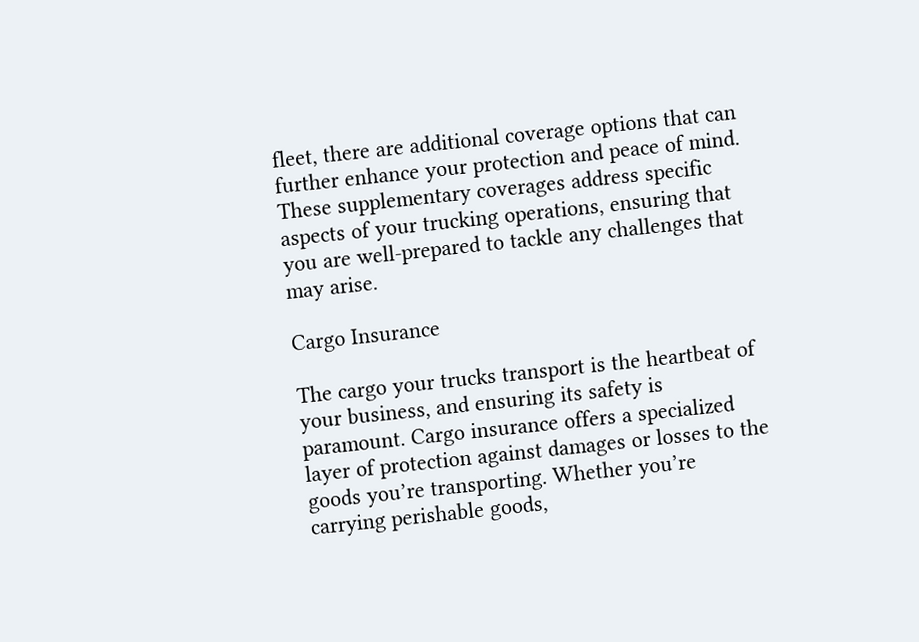fleet, there are additional coverage options that can further enhance your protection and peace of mind. These supplementary coverages address specific aspects of your trucking operations, ensuring that you are well-prepared to tackle any challenges that may arise.

Cargo Insurance

The cargo your trucks transport is the heartbeat of your business, and ensuring its safety is paramount. Cargo insurance offers a specialized layer of protection against damages or losses to the goods you’re transporting. Whether you’re carrying perishable goods,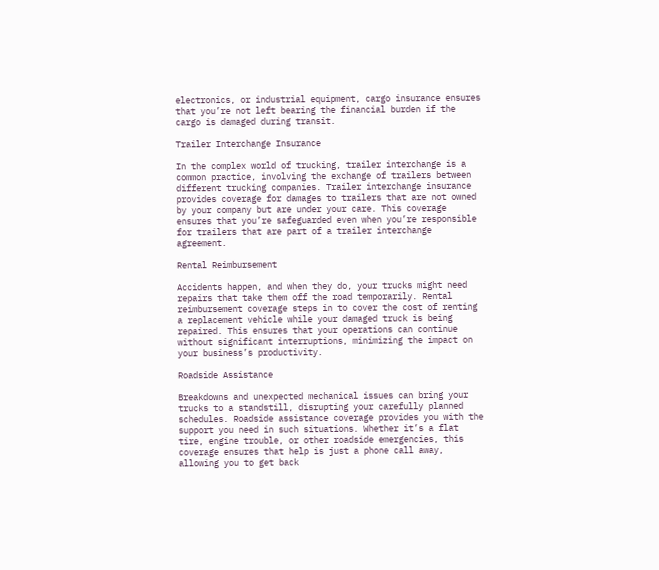electronics, or industrial equipment, cargo insurance ensures that you’re not left bearing the financial burden if the cargo is damaged during transit.

Trailer Interchange Insurance

In the complex world of trucking, trailer interchange is a common practice, involving the exchange of trailers between different trucking companies. Trailer interchange insurance provides coverage for damages to trailers that are not owned by your company but are under your care. This coverage ensures that you’re safeguarded even when you’re responsible for trailers that are part of a trailer interchange agreement.

Rental Reimbursement

Accidents happen, and when they do, your trucks might need repairs that take them off the road temporarily. Rental reimbursement coverage steps in to cover the cost of renting a replacement vehicle while your damaged truck is being repaired. This ensures that your operations can continue without significant interruptions, minimizing the impact on your business’s productivity.

Roadside Assistance

Breakdowns and unexpected mechanical issues can bring your trucks to a standstill, disrupting your carefully planned schedules. Roadside assistance coverage provides you with the support you need in such situations. Whether it’s a flat tire, engine trouble, or other roadside emergencies, this coverage ensures that help is just a phone call away, allowing you to get back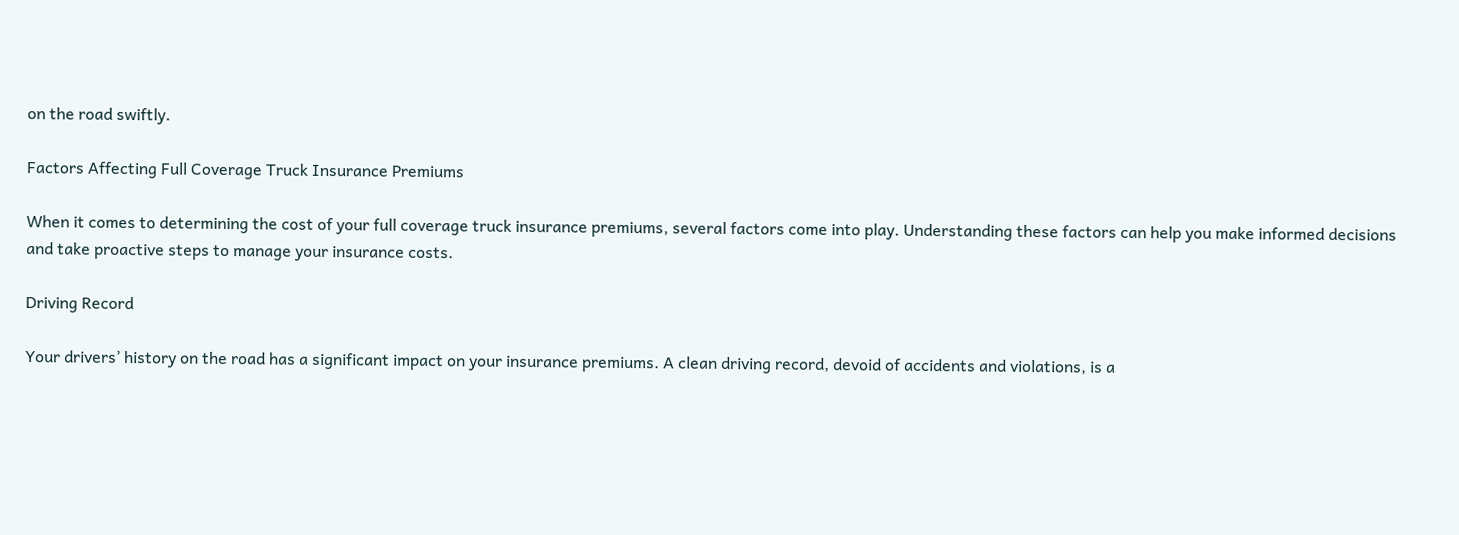on the road swiftly.

Factors Affecting Full Coverage Truck Insurance Premiums

When it comes to determining the cost of your full coverage truck insurance premiums, several factors come into play. Understanding these factors can help you make informed decisions and take proactive steps to manage your insurance costs.

Driving Record

Your drivers’ history on the road has a significant impact on your insurance premiums. A clean driving record, devoid of accidents and violations, is a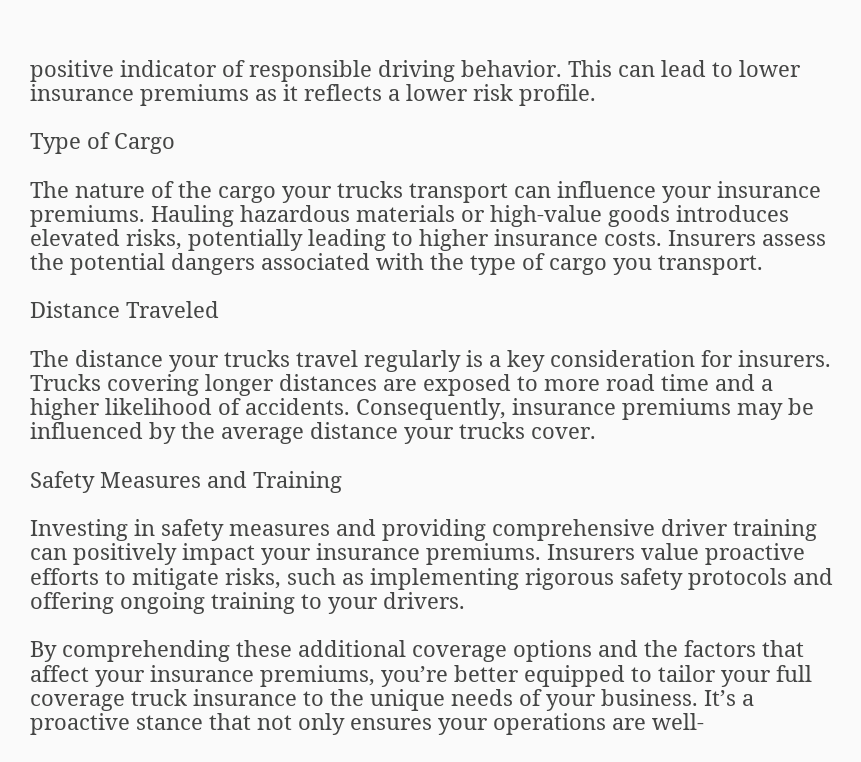positive indicator of responsible driving behavior. This can lead to lower insurance premiums as it reflects a lower risk profile.

Type of Cargo

The nature of the cargo your trucks transport can influence your insurance premiums. Hauling hazardous materials or high-value goods introduces elevated risks, potentially leading to higher insurance costs. Insurers assess the potential dangers associated with the type of cargo you transport.

Distance Traveled

The distance your trucks travel regularly is a key consideration for insurers. Trucks covering longer distances are exposed to more road time and a higher likelihood of accidents. Consequently, insurance premiums may be influenced by the average distance your trucks cover.

Safety Measures and Training

Investing in safety measures and providing comprehensive driver training can positively impact your insurance premiums. Insurers value proactive efforts to mitigate risks, such as implementing rigorous safety protocols and offering ongoing training to your drivers.

By comprehending these additional coverage options and the factors that affect your insurance premiums, you’re better equipped to tailor your full coverage truck insurance to the unique needs of your business. It’s a proactive stance that not only ensures your operations are well-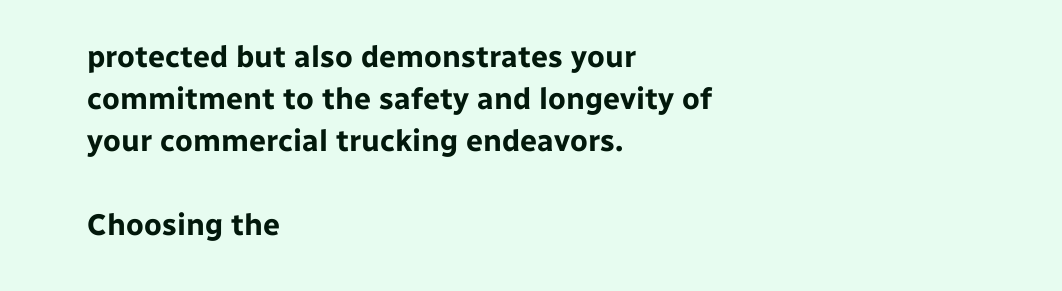protected but also demonstrates your commitment to the safety and longevity of your commercial trucking endeavors.

Choosing the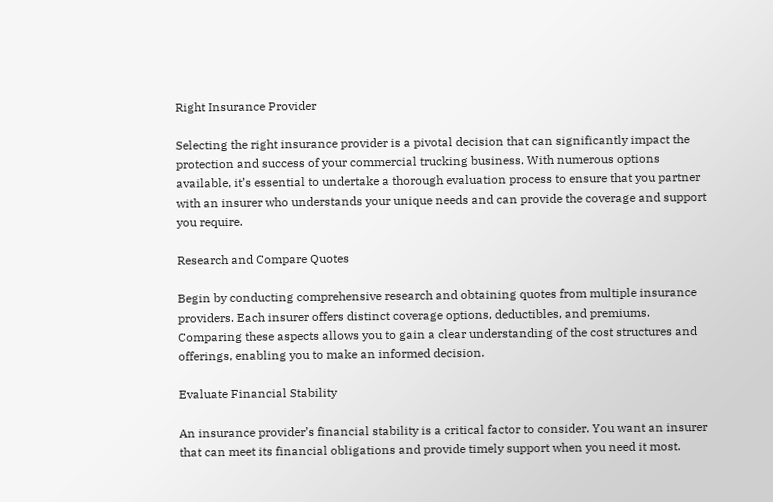Right Insurance Provider

Selecting the right insurance provider is a pivotal decision that can significantly impact the protection and success of your commercial trucking business. With numerous options available, it’s essential to undertake a thorough evaluation process to ensure that you partner with an insurer who understands your unique needs and can provide the coverage and support you require.

Research and Compare Quotes

Begin by conducting comprehensive research and obtaining quotes from multiple insurance providers. Each insurer offers distinct coverage options, deductibles, and premiums. Comparing these aspects allows you to gain a clear understanding of the cost structures and offerings, enabling you to make an informed decision.

Evaluate Financial Stability

An insurance provider’s financial stability is a critical factor to consider. You want an insurer that can meet its financial obligations and provide timely support when you need it most.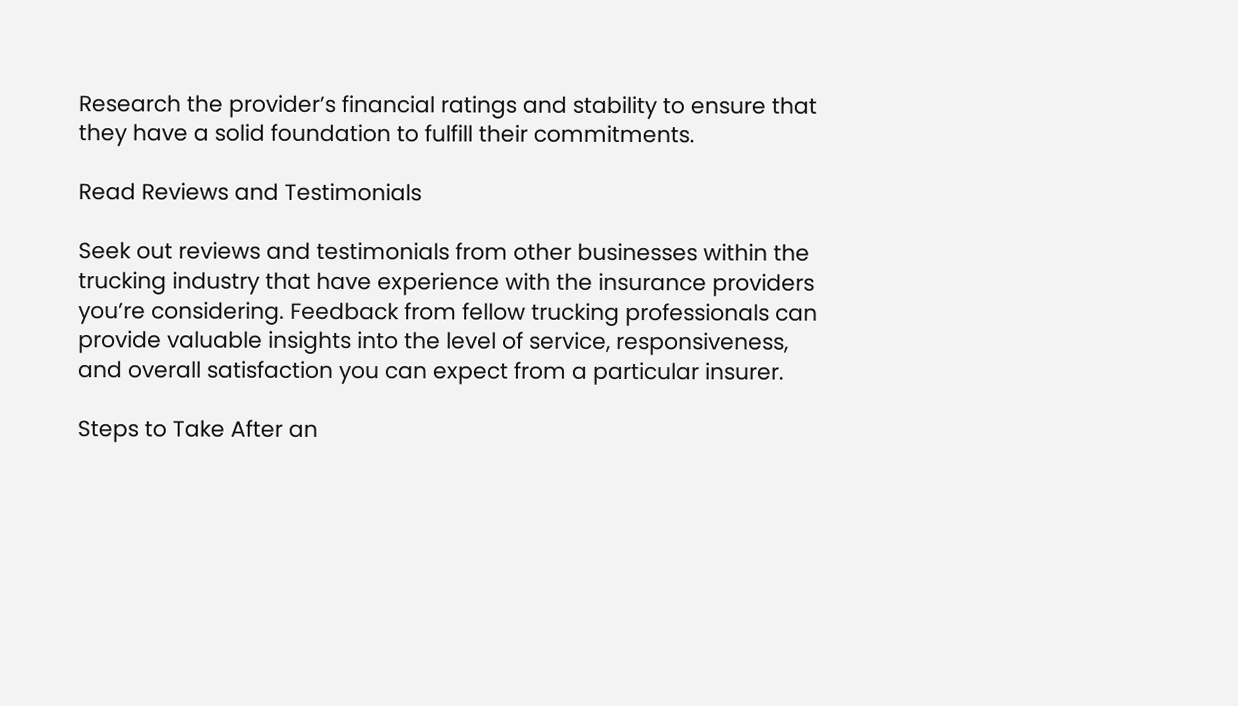Research the provider’s financial ratings and stability to ensure that they have a solid foundation to fulfill their commitments.

Read Reviews and Testimonials

Seek out reviews and testimonials from other businesses within the trucking industry that have experience with the insurance providers you’re considering. Feedback from fellow trucking professionals can provide valuable insights into the level of service, responsiveness, and overall satisfaction you can expect from a particular insurer.

Steps to Take After an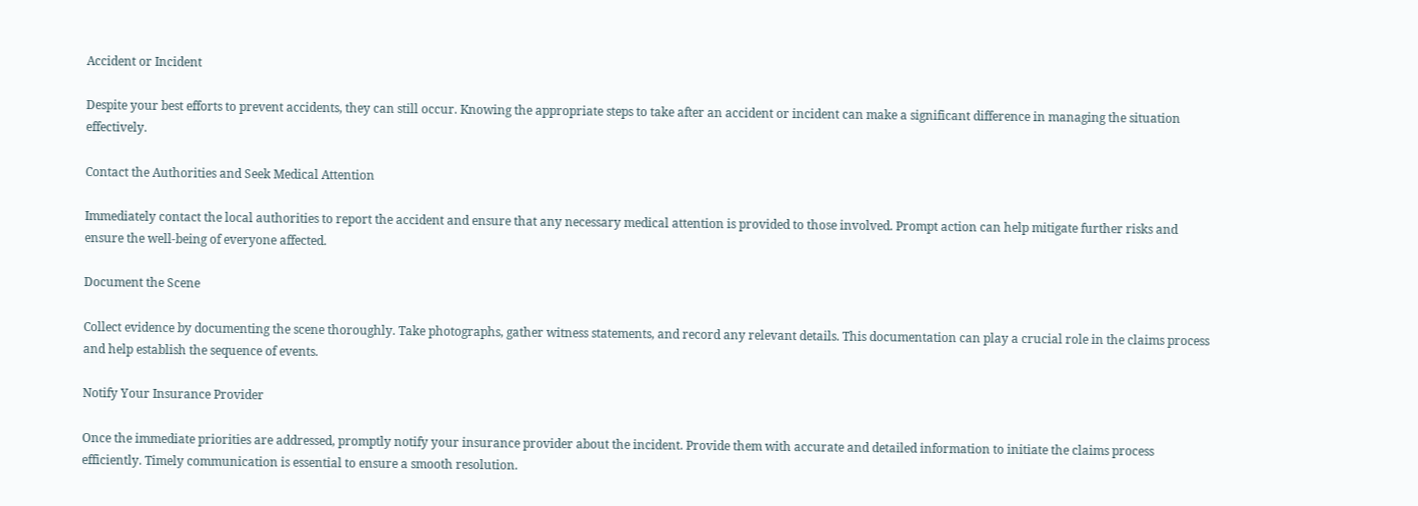Accident or Incident

Despite your best efforts to prevent accidents, they can still occur. Knowing the appropriate steps to take after an accident or incident can make a significant difference in managing the situation effectively.

Contact the Authorities and Seek Medical Attention

Immediately contact the local authorities to report the accident and ensure that any necessary medical attention is provided to those involved. Prompt action can help mitigate further risks and ensure the well-being of everyone affected.

Document the Scene

Collect evidence by documenting the scene thoroughly. Take photographs, gather witness statements, and record any relevant details. This documentation can play a crucial role in the claims process and help establish the sequence of events.

Notify Your Insurance Provider

Once the immediate priorities are addressed, promptly notify your insurance provider about the incident. Provide them with accurate and detailed information to initiate the claims process efficiently. Timely communication is essential to ensure a smooth resolution.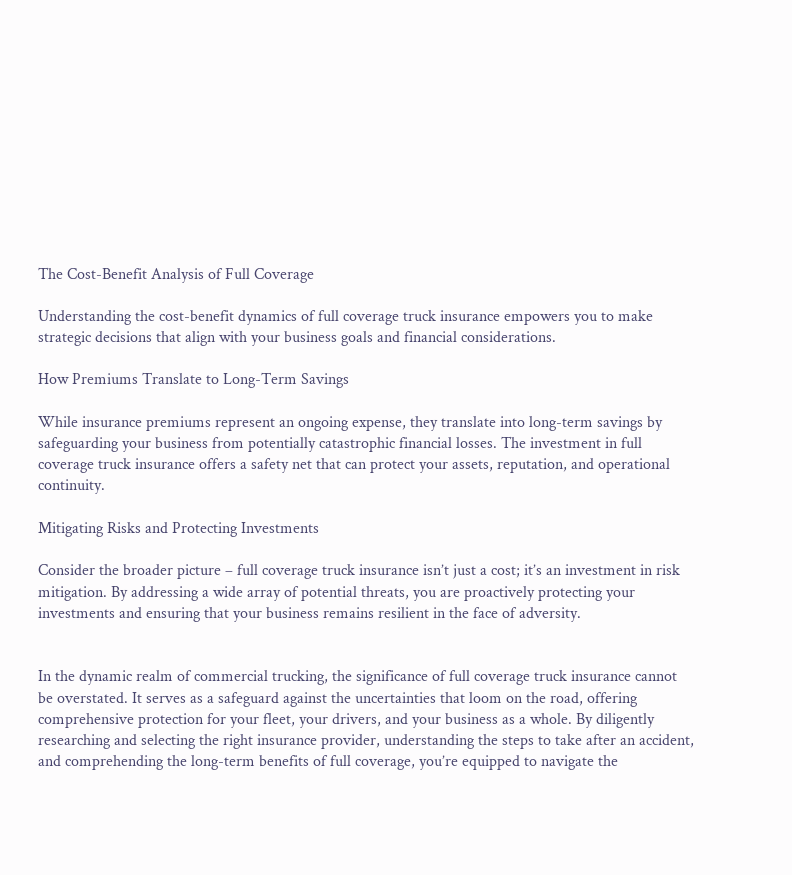The Cost-Benefit Analysis of Full Coverage

Understanding the cost-benefit dynamics of full coverage truck insurance empowers you to make strategic decisions that align with your business goals and financial considerations.

How Premiums Translate to Long-Term Savings

While insurance premiums represent an ongoing expense, they translate into long-term savings by safeguarding your business from potentially catastrophic financial losses. The investment in full coverage truck insurance offers a safety net that can protect your assets, reputation, and operational continuity.

Mitigating Risks and Protecting Investments

Consider the broader picture – full coverage truck insurance isn’t just a cost; it’s an investment in risk mitigation. By addressing a wide array of potential threats, you are proactively protecting your investments and ensuring that your business remains resilient in the face of adversity.


In the dynamic realm of commercial trucking, the significance of full coverage truck insurance cannot be overstated. It serves as a safeguard against the uncertainties that loom on the road, offering comprehensive protection for your fleet, your drivers, and your business as a whole. By diligently researching and selecting the right insurance provider, understanding the steps to take after an accident, and comprehending the long-term benefits of full coverage, you’re equipped to navigate the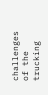challenges of the trucking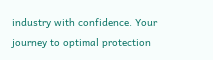industry with confidence. Your journey to optimal protection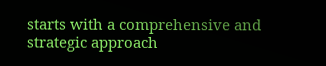starts with a comprehensive and strategic approach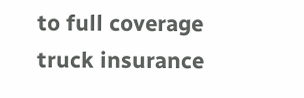to full coverage truck insurance